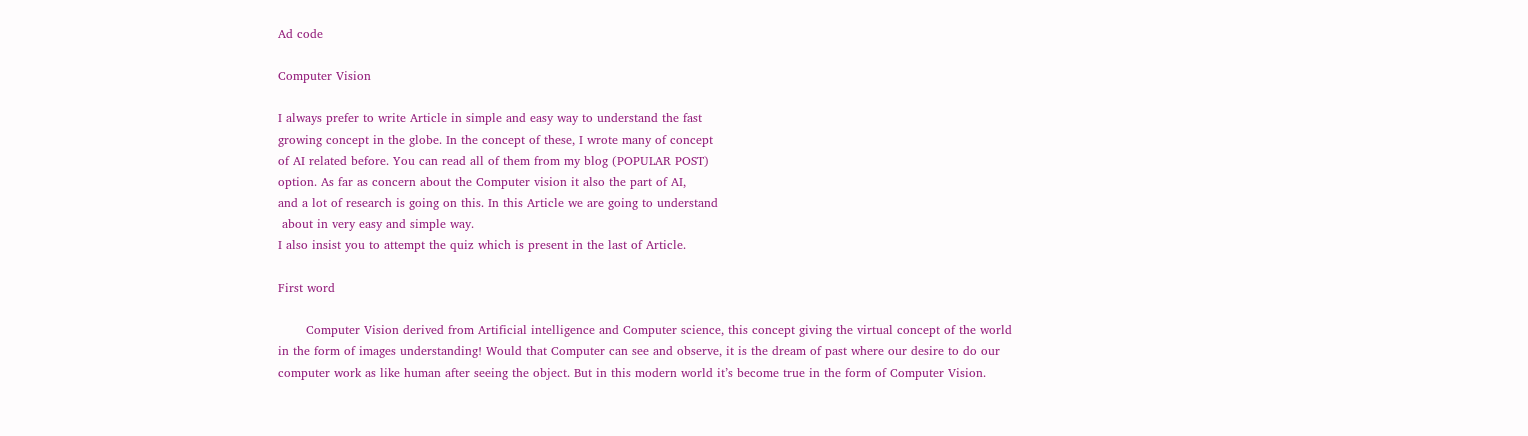Ad code

Computer Vision

I always prefer to write Article in simple and easy way to understand the fast
growing concept in the globe. In the concept of these, I wrote many of concept
of AI related before. You can read all of them from my blog (POPULAR POST)
option. As far as concern about the Computer vision it also the part of AI,
and a lot of research is going on this. In this Article we are going to understand
 about in very easy and simple way.
I also insist you to attempt the quiz which is present in the last of Article.

First word

       Computer Vision derived from Artificial intelligence and Computer science, this concept giving the virtual concept of the world in the form of images understanding! Would that Computer can see and observe, it is the dream of past where our desire to do our computer work as like human after seeing the object. But in this modern world it’s become true in the form of Computer Vision.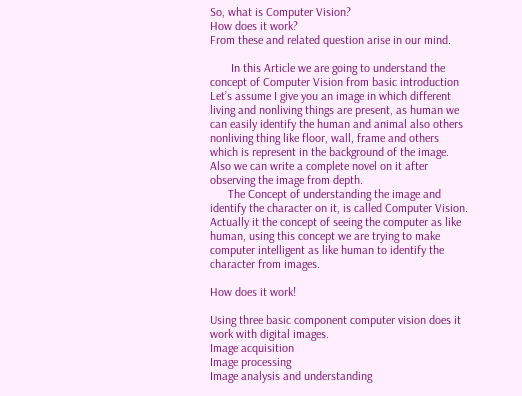So, what is Computer Vision?
How does it work?
From these and related question arise in our mind.

       In this Article we are going to understand the concept of Computer Vision from basic introduction
Let’s assume I give you an image in which different living and nonliving things are present, as human we can easily identify the human and animal also others nonliving thing like floor, wall, frame and others which is represent in the background of the image.  Also we can write a complete novel on it after observing the image from depth.
      The Concept of understanding the image and identify the character on it, is called Computer Vision.  Actually it the concept of seeing the computer as like human, using this concept we are trying to make computer intelligent as like human to identify the character from images.

How does it work!

Using three basic component computer vision does it work with digital images.
Image acquisition
Image processing
Image analysis and understanding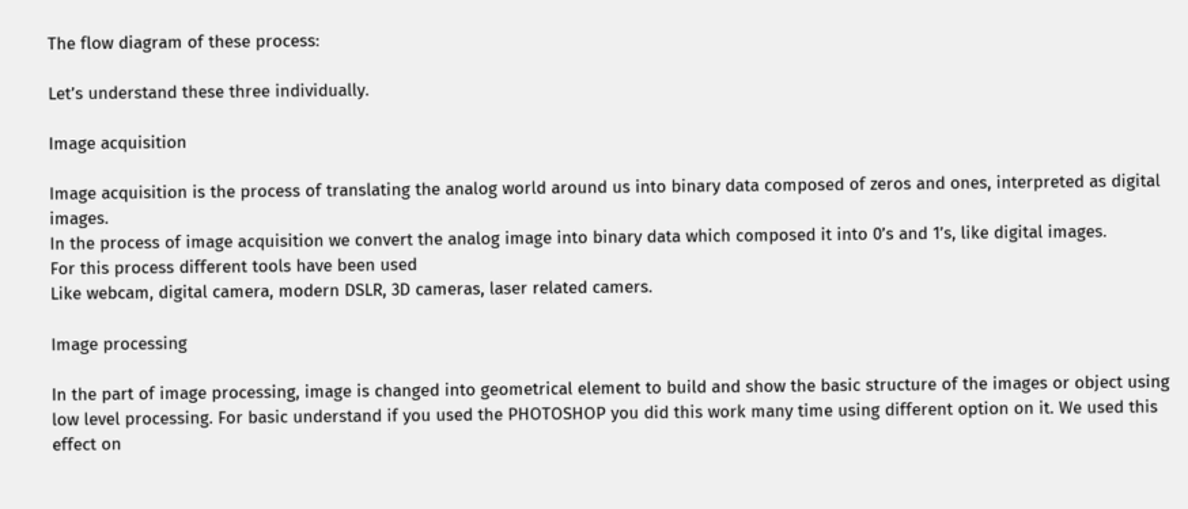The flow diagram of these process:

Let’s understand these three individually.

Image acquisition

Image acquisition is the process of translating the analog world around us into binary data composed of zeros and ones, interpreted as digital images.
In the process of image acquisition we convert the analog image into binary data which composed it into 0’s and 1’s, like digital images.
For this process different tools have been used
Like webcam, digital camera, modern DSLR, 3D cameras, laser related camers.

Image processing

In the part of image processing, image is changed into geometrical element to build and show the basic structure of the images or object using low level processing. For basic understand if you used the PHOTOSHOP you did this work many time using different option on it. We used this effect on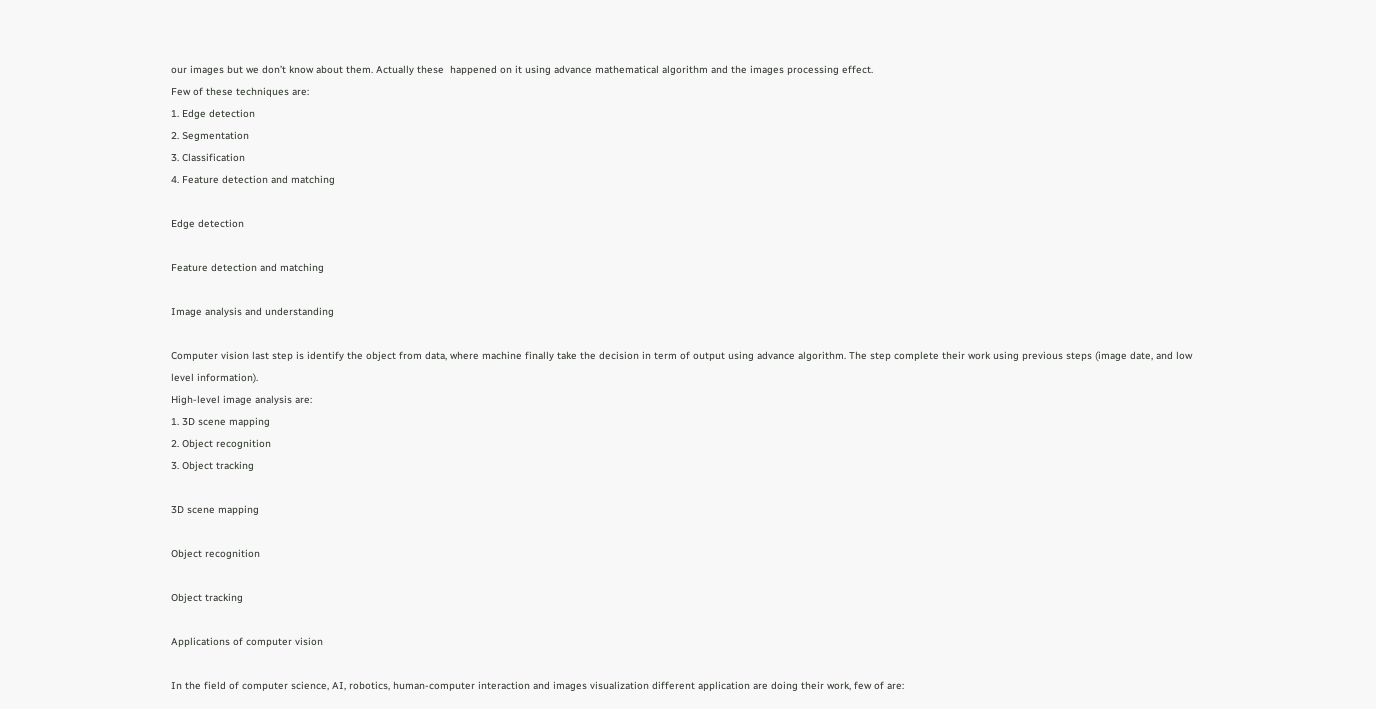our images but we don’t know about them. Actually these  happened on it using advance mathematical algorithm and the images processing effect.
Few of these techniques are:
1. Edge detection
2. Segmentation
3. Classification
4. Feature detection and matching

Edge detection

Feature detection and matching

Image analysis and understanding

Computer vision last step is identify the object from data, where machine finally take the decision in term of output using advance algorithm. The step complete their work using previous steps (image date, and low level information).
High-level image analysis are:
1. 3D scene mapping
2. Object recognition
3. Object tracking

3D scene mapping

Object recognition

Object tracking

Applications of computer vision

In the field of computer science, AI, robotics, human-computer interaction and images visualization different application are doing their work, few of are: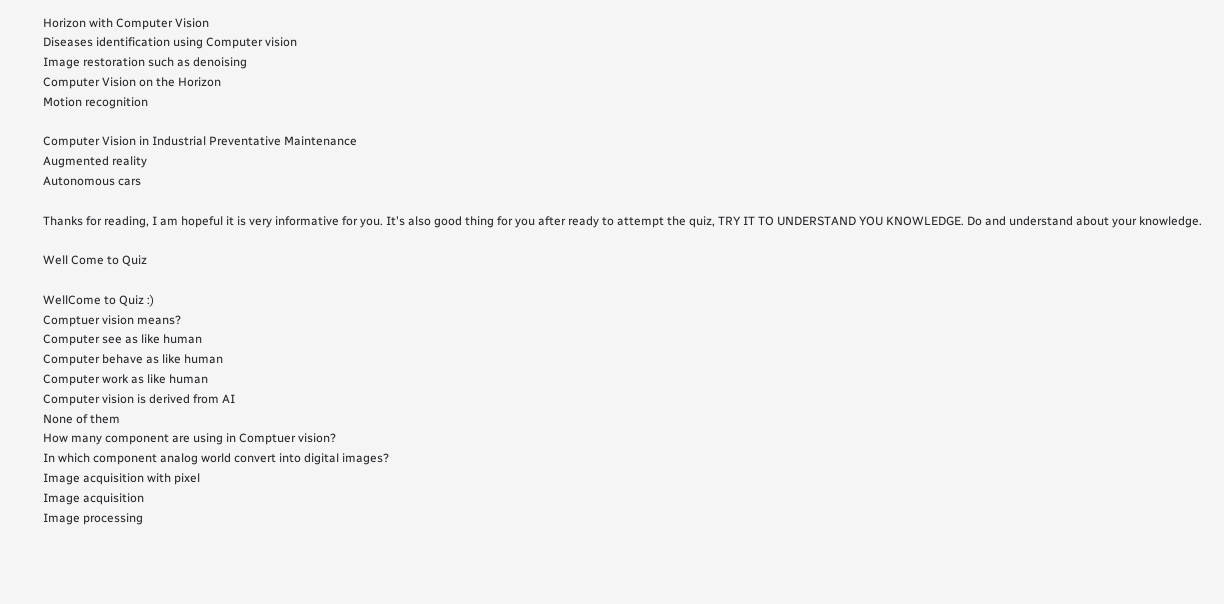Horizon with Computer Vision
Diseases identification using Computer vision
Image restoration such as denoising
Computer Vision on the Horizon
Motion recognition

Computer Vision in Industrial Preventative Maintenance
Augmented reality
Autonomous cars

Thanks for reading, I am hopeful it is very informative for you. It's also good thing for you after ready to attempt the quiz, TRY IT TO UNDERSTAND YOU KNOWLEDGE. Do and understand about your knowledge.

Well Come to Quiz

WellCome to Quiz :)
Comptuer vision means?
Computer see as like human
Computer behave as like human
Computer work as like human
Computer vision is derived from AI
None of them
How many component are using in Comptuer vision?
In which component analog world convert into digital images?
Image acquisition with pixel
Image acquisition
Image processing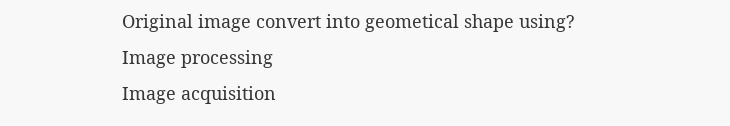Original image convert into geometical shape using?
Image processing
Image acquisition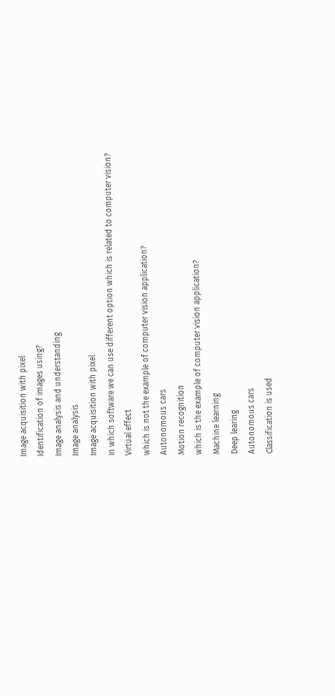Image acquisition with pixel
Identification of images using?
Image analysis and understanding
Image analysis
Image acquisition with pixel
In which software we can use different option which is related to computer vision?
Virtual effect
which is not the example of computer vision application?
Autonomous cars
Motion recognition
which is the example of computer vision application?
Machine learning
Deep learing
Autonomous cars
Classification is used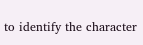to identify the character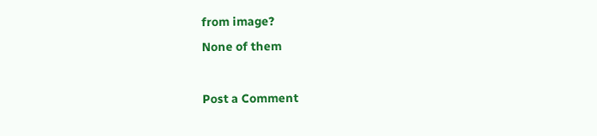from image?
None of them

Post a Comment